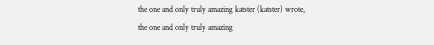the one and only truly amazing katster (katster) wrote,
the one and only truly amazing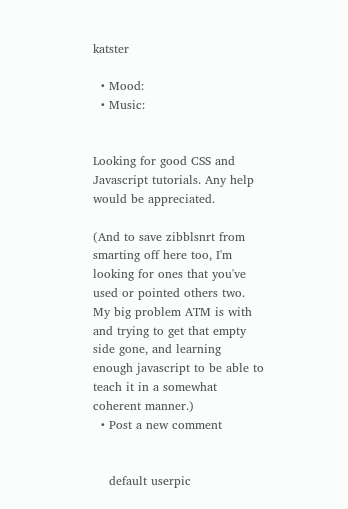katster

  • Mood:
  • Music:


Looking for good CSS and Javascript tutorials. Any help would be appreciated.

(And to save zibblsnrt from smarting off here too, I'm looking for ones that you've used or pointed others two. My big problem ATM is with and trying to get that empty side gone, and learning enough javascript to be able to teach it in a somewhat coherent manner.)
  • Post a new comment


    default userpic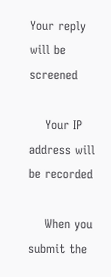Your reply will be screened

    Your IP address will be recorded

    When you submit the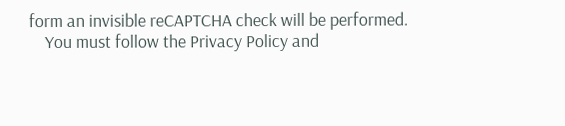form an invisible reCAPTCHA check will be performed.
    You must follow the Privacy Policy and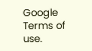Google Terms of use.